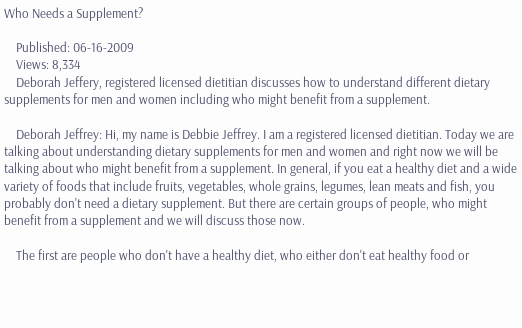Who Needs a Supplement?

    Published: 06-16-2009
    Views: 8,334
    Deborah Jeffery, registered licensed dietitian discusses how to understand different dietary supplements for men and women including who might benefit from a supplement.

    Deborah Jeffrey: Hi, my name is Debbie Jeffrey. I am a registered licensed dietitian. Today we are talking about understanding dietary supplements for men and women and right now we will be talking about who might benefit from a supplement. In general, if you eat a healthy diet and a wide variety of foods that include fruits, vegetables, whole grains, legumes, lean meats and fish, you probably don't need a dietary supplement. But there are certain groups of people, who might benefit from a supplement and we will discuss those now.

    The first are people who don't have a healthy diet, who either don't eat healthy food or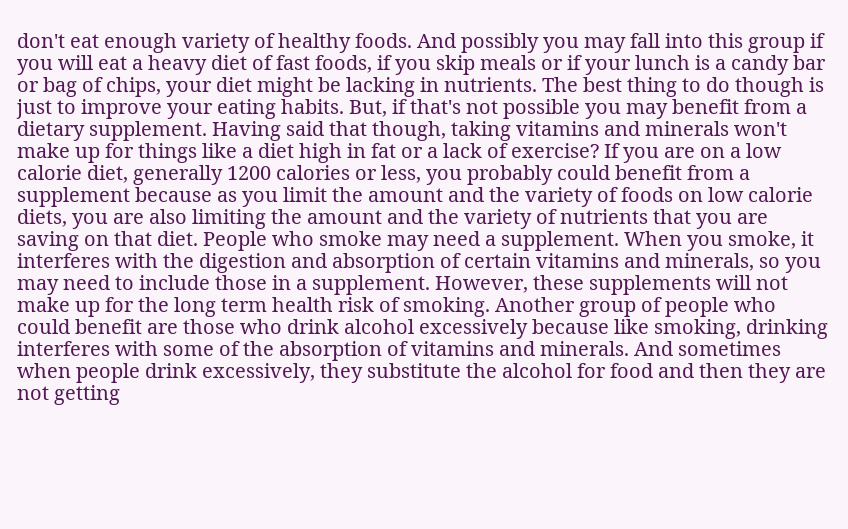don't eat enough variety of healthy foods. And possibly you may fall into this group if you will eat a heavy diet of fast foods, if you skip meals or if your lunch is a candy bar or bag of chips, your diet might be lacking in nutrients. The best thing to do though is just to improve your eating habits. But, if that's not possible you may benefit from a dietary supplement. Having said that though, taking vitamins and minerals won't make up for things like a diet high in fat or a lack of exercise? If you are on a low calorie diet, generally 1200 calories or less, you probably could benefit from a supplement because as you limit the amount and the variety of foods on low calorie diets, you are also limiting the amount and the variety of nutrients that you are saving on that diet. People who smoke may need a supplement. When you smoke, it interferes with the digestion and absorption of certain vitamins and minerals, so you may need to include those in a supplement. However, these supplements will not make up for the long term health risk of smoking. Another group of people who could benefit are those who drink alcohol excessively because like smoking, drinking interferes with some of the absorption of vitamins and minerals. And sometimes when people drink excessively, they substitute the alcohol for food and then they are not getting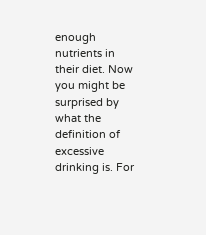enough nutrients in their diet. Now you might be surprised by what the definition of excessive drinking is. For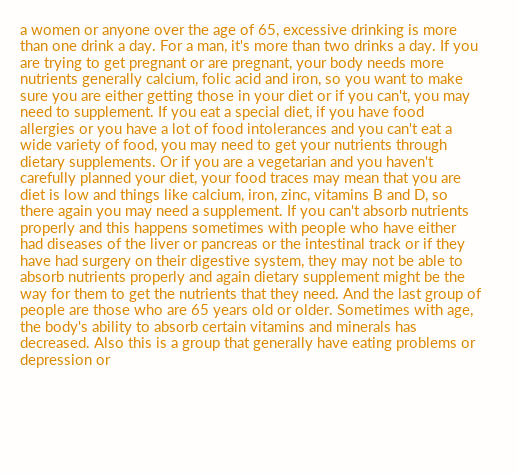a women or anyone over the age of 65, excessive drinking is more than one drink a day. For a man, it's more than two drinks a day. If you are trying to get pregnant or are pregnant, your body needs more nutrients generally calcium, folic acid and iron, so you want to make sure you are either getting those in your diet or if you can't, you may need to supplement. If you eat a special diet, if you have food allergies or you have a lot of food intolerances and you can't eat a wide variety of food, you may need to get your nutrients through dietary supplements. Or if you are a vegetarian and you haven't carefully planned your diet, your food traces may mean that you are diet is low and things like calcium, iron, zinc, vitamins B and D, so there again you may need a supplement. If you can't absorb nutrients properly and this happens sometimes with people who have either had diseases of the liver or pancreas or the intestinal track or if they have had surgery on their digestive system, they may not be able to absorb nutrients properly and again dietary supplement might be the way for them to get the nutrients that they need. And the last group of people are those who are 65 years old or older. Sometimes with age, the body's ability to absorb certain vitamins and minerals has decreased. Also this is a group that generally have eating problems or depression or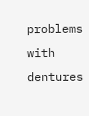problems with dentures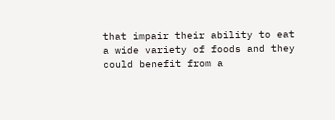that impair their ability to eat a wide variety of foods and they could benefit from a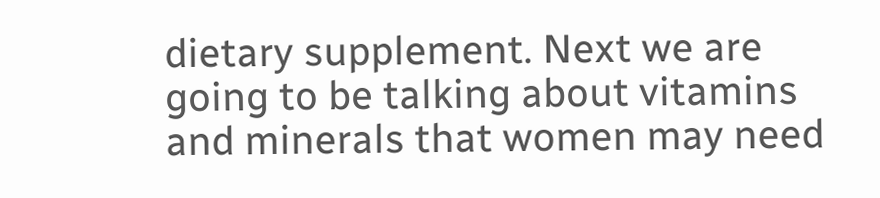dietary supplement. Next we are going to be talking about vitamins and minerals that women may need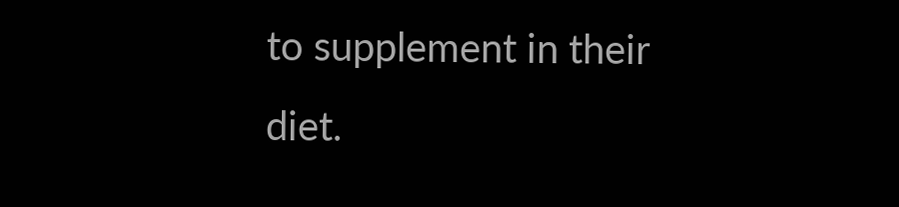to supplement in their diet.